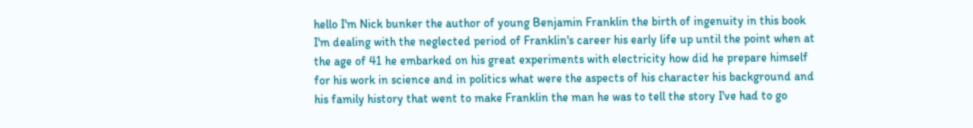hello I'm Nick bunker the author of young Benjamin Franklin the birth of ingenuity in this book I'm dealing with the neglected period of Franklin's career his early life up until the point when at the age of 41 he embarked on his great experiments with electricity how did he prepare himself for his work in science and in politics what were the aspects of his character his background and his family history that went to make Franklin the man he was to tell the story I've had to go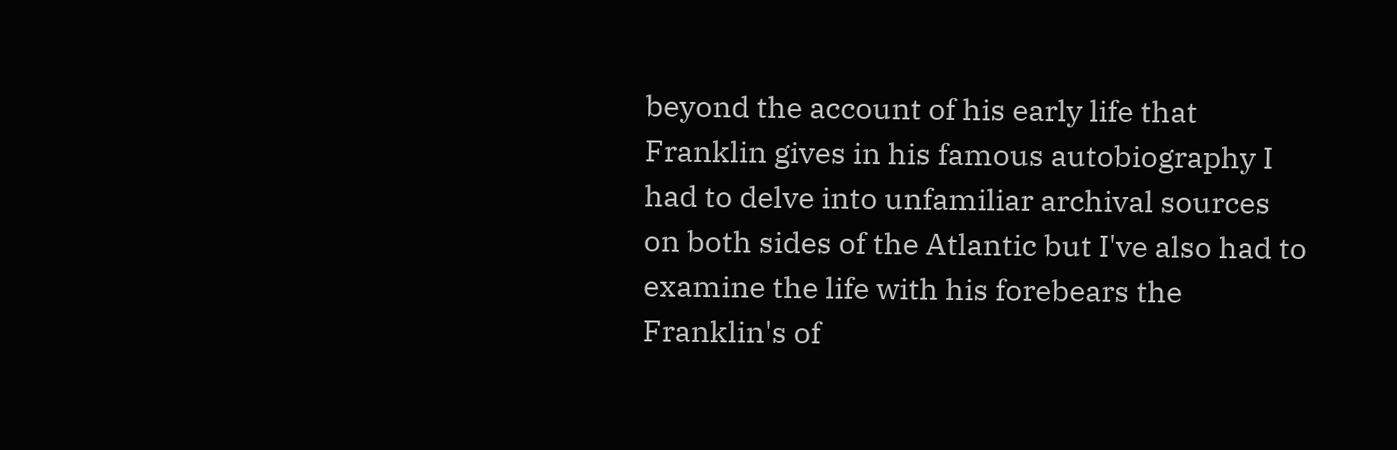beyond the account of his early life that Franklin gives in his famous autobiography I had to delve into unfamiliar archival sources on both sides of the Atlantic but I've also had to examine the life with his forebears the Franklin's of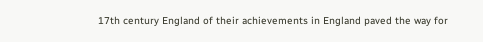17th century England of their achievements in England paved the way for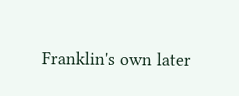Franklin's own later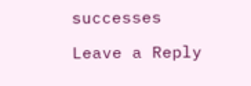successes

Leave a Reply